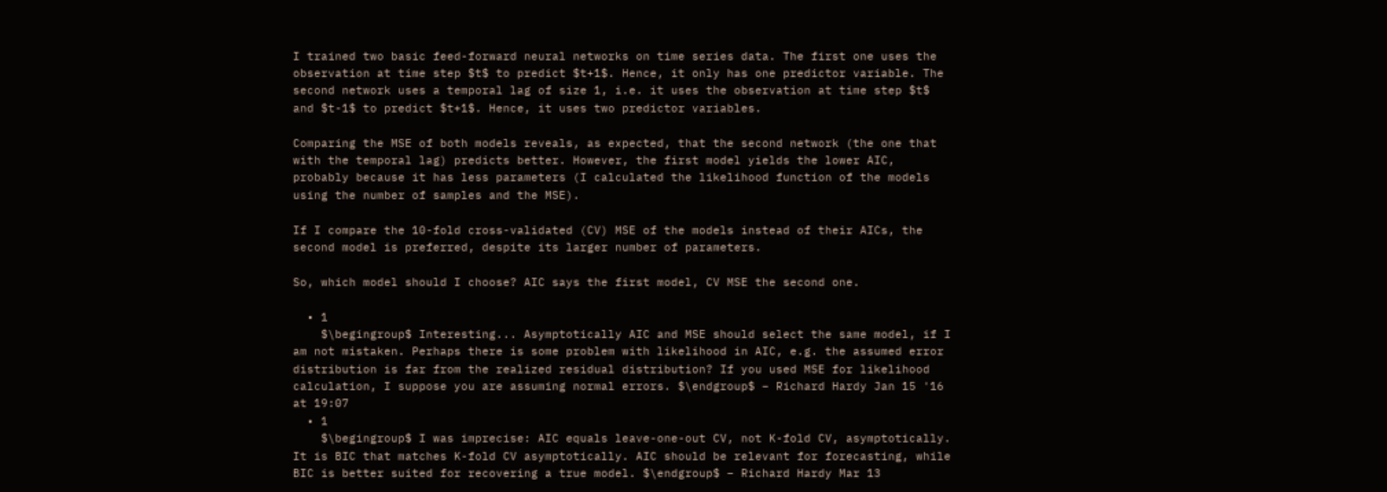I trained two basic feed-forward neural networks on time series data. The first one uses the observation at time step $t$ to predict $t+1$. Hence, it only has one predictor variable. The second network uses a temporal lag of size 1, i.e. it uses the observation at time step $t$ and $t-1$ to predict $t+1$. Hence, it uses two predictor variables.

Comparing the MSE of both models reveals, as expected, that the second network (the one that with the temporal lag) predicts better. However, the first model yields the lower AIC, probably because it has less parameters (I calculated the likelihood function of the models using the number of samples and the MSE).

If I compare the 10-fold cross-validated (CV) MSE of the models instead of their AICs, the second model is preferred, despite its larger number of parameters.

So, which model should I choose? AIC says the first model, CV MSE the second one.

  • 1
    $\begingroup$ Interesting... Asymptotically AIC and MSE should select the same model, if I am not mistaken. Perhaps there is some problem with likelihood in AIC, e.g. the assumed error distribution is far from the realized residual distribution? If you used MSE for likelihood calculation, I suppose you are assuming normal errors. $\endgroup$ – Richard Hardy Jan 15 '16 at 19:07
  • 1
    $\begingroup$ I was imprecise: AIC equals leave-one-out CV, not K-fold CV, asymptotically. It is BIC that matches K-fold CV asymptotically. AIC should be relevant for forecasting, while BIC is better suited for recovering a true model. $\endgroup$ – Richard Hardy Mar 13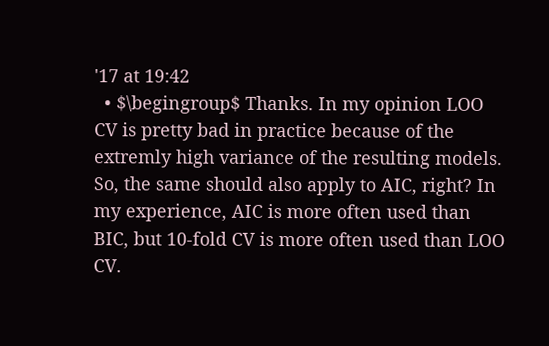'17 at 19:42
  • $\begingroup$ Thanks. In my opinion LOO CV is pretty bad in practice because of the extremly high variance of the resulting models. So, the same should also apply to AIC, right? In my experience, AIC is more often used than BIC, but 10-fold CV is more often used than LOO CV.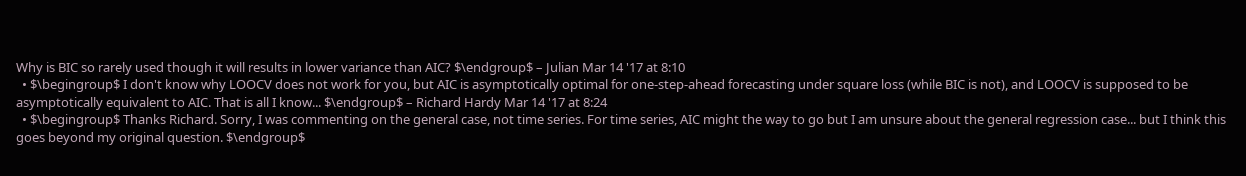Why is BIC so rarely used though it will results in lower variance than AIC? $\endgroup$ – Julian Mar 14 '17 at 8:10
  • $\begingroup$ I don't know why LOOCV does not work for you, but AIC is asymptotically optimal for one-step-ahead forecasting under square loss (while BIC is not), and LOOCV is supposed to be asymptotically equivalent to AIC. That is all I know... $\endgroup$ – Richard Hardy Mar 14 '17 at 8:24
  • $\begingroup$ Thanks Richard. Sorry, I was commenting on the general case, not time series. For time series, AIC might the way to go but I am unsure about the general regression case... but I think this goes beyond my original question. $\endgroup$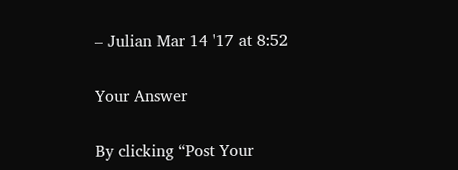– Julian Mar 14 '17 at 8:52

Your Answer

By clicking “Post Your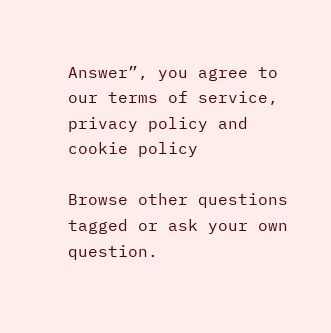Answer”, you agree to our terms of service, privacy policy and cookie policy

Browse other questions tagged or ask your own question.